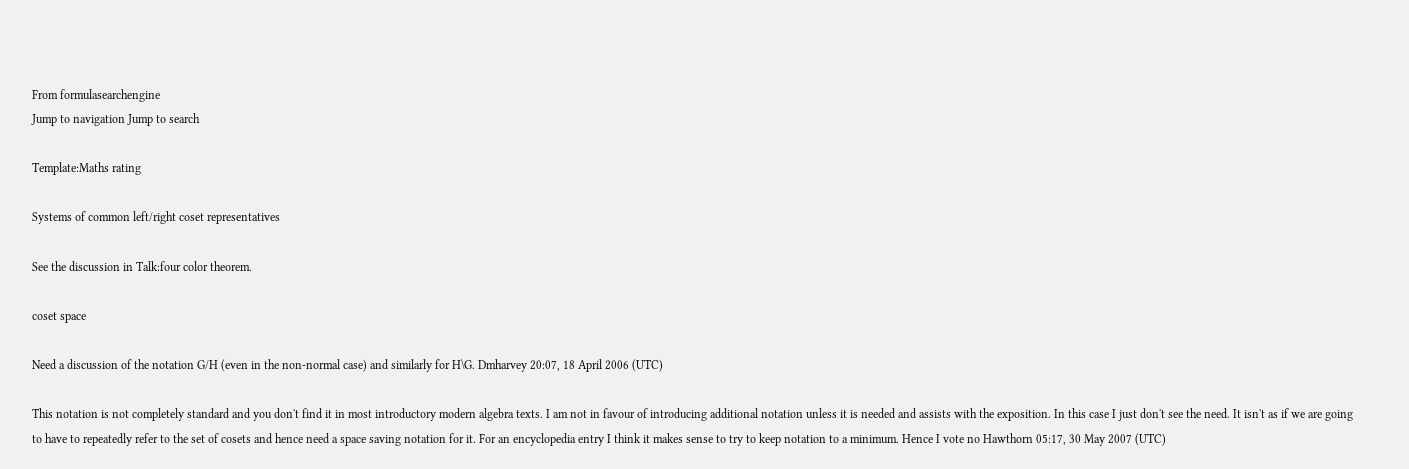From formulasearchengine
Jump to navigation Jump to search

Template:Maths rating

Systems of common left/right coset representatives

See the discussion in Talk:four color theorem.

coset space

Need a discussion of the notation G/H (even in the non-normal case) and similarly for H\G. Dmharvey 20:07, 18 April 2006 (UTC)

This notation is not completely standard and you don't find it in most introductory modern algebra texts. I am not in favour of introducing additional notation unless it is needed and assists with the exposition. In this case I just don't see the need. It isn't as if we are going to have to repeatedly refer to the set of cosets and hence need a space saving notation for it. For an encyclopedia entry I think it makes sense to try to keep notation to a minimum. Hence I vote no Hawthorn 05:17, 30 May 2007 (UTC)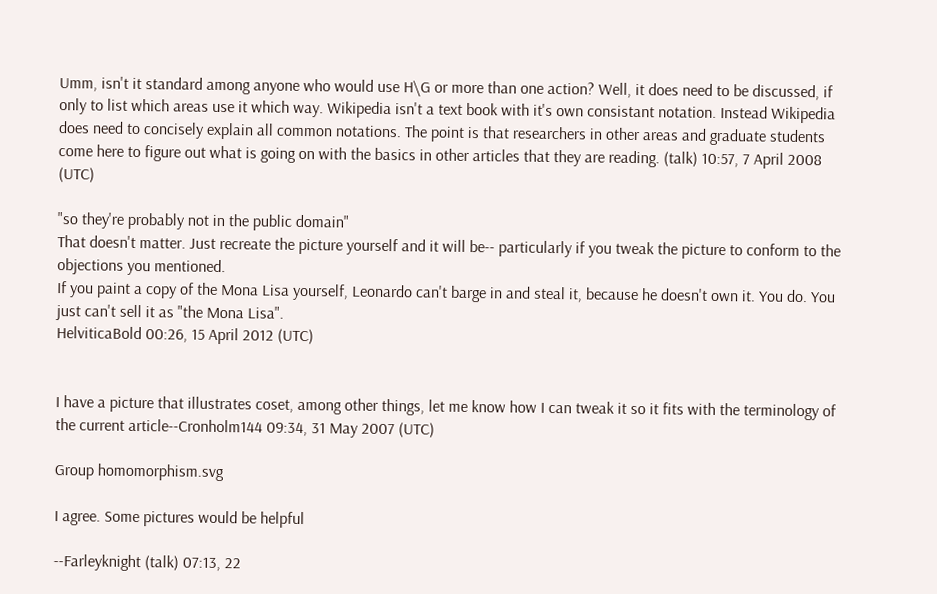Umm, isn't it standard among anyone who would use H\G or more than one action? Well, it does need to be discussed, if only to list which areas use it which way. Wikipedia isn't a text book with it's own consistant notation. Instead Wikipedia does need to concisely explain all common notations. The point is that researchers in other areas and graduate students come here to figure out what is going on with the basics in other articles that they are reading. (talk) 10:57, 7 April 2008 (UTC)

"so they're probably not in the public domain"
That doesn't matter. Just recreate the picture yourself and it will be-- particularly if you tweak the picture to conform to the objections you mentioned.
If you paint a copy of the Mona Lisa yourself, Leonardo can't barge in and steal it, because he doesn't own it. You do. You just can't sell it as "the Mona Lisa".
HelviticaBold 00:26, 15 April 2012 (UTC)


I have a picture that illustrates coset, among other things, let me know how I can tweak it so it fits with the terminology of the current article--Cronholm144 09:34, 31 May 2007 (UTC)

Group homomorphism.svg

I agree. Some pictures would be helpful

--Farleyknight (talk) 07:13, 22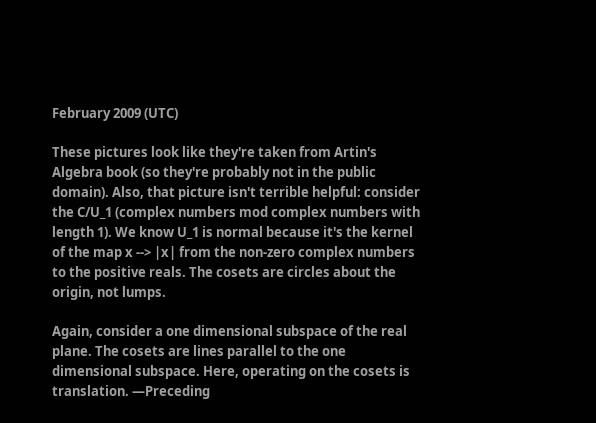February 2009 (UTC)

These pictures look like they're taken from Artin's Algebra book (so they're probably not in the public domain). Also, that picture isn't terrible helpful: consider the C/U_1 (complex numbers mod complex numbers with length 1). We know U_1 is normal because it's the kernel of the map x --> |x| from the non-zero complex numbers to the positive reals. The cosets are circles about the origin, not lumps.

Again, consider a one dimensional subspace of the real plane. The cosets are lines parallel to the one dimensional subspace. Here, operating on the cosets is translation. —Preceding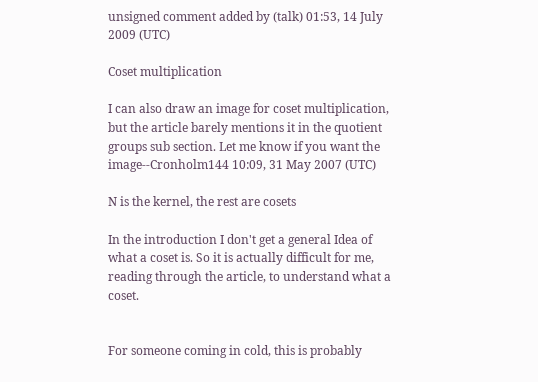unsigned comment added by (talk) 01:53, 14 July 2009 (UTC)

Coset multiplication

I can also draw an image for coset multiplication, but the article barely mentions it in the quotient groups sub section. Let me know if you want the image--Cronholm144 10:09, 31 May 2007 (UTC)

N is the kernel, the rest are cosets

In the introduction I don't get a general Idea of what a coset is. So it is actually difficult for me, reading through the article, to understand what a coset.


For someone coming in cold, this is probably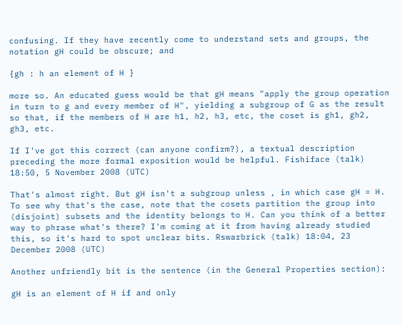confusing. If they have recently come to understand sets and groups, the notation gH could be obscure; and

{gh : h an element of H }

more so. An educated guess would be that gH means "apply the group operation in turn to g and every member of H", yielding a subgroup of G as the result so that, if the members of H are h1, h2, h3, etc, the coset is gh1, gh2, gh3, etc.

If I've got this correct (can anyone confirm?), a textual description preceding the more formal exposition would be helpful. Fishiface (talk) 18:50, 5 November 2008 (UTC)

That's almost right. But gH isn't a subgroup unless , in which case gH = H. To see why that's the case, note that the cosets partition the group into (disjoint) subsets and the identity belongs to H. Can you think of a better way to phrase what's there? I'm coming at it from having already studied this, so it's hard to spot unclear bits. Rswarbrick (talk) 18:04, 23 December 2008 (UTC)

Another unfriendly bit is the sentence (in the General Properties section):

gH is an element of H if and only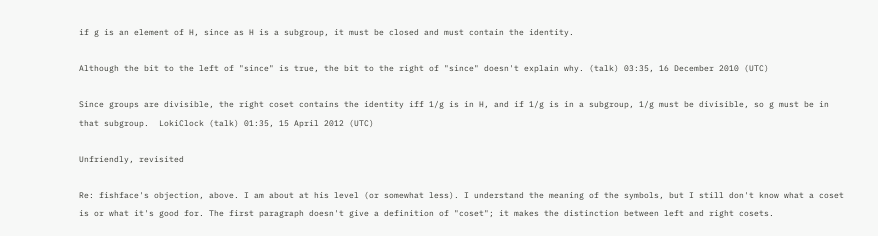if g is an element of H, since as H is a subgroup, it must be closed and must contain the identity.

Although the bit to the left of "since" is true, the bit to the right of "since" doesn't explain why. (talk) 03:35, 16 December 2010 (UTC)

Since groups are divisible, the right coset contains the identity iff 1/g is in H, and if 1/g is in a subgroup, 1/g must be divisible, so g must be in that subgroup.  LokiClock (talk) 01:35, 15 April 2012 (UTC)

Unfriendly, revisited

Re: fishface's objection, above. I am about at his level (or somewhat less). I understand the meaning of the symbols, but I still don't know what a coset is or what it's good for. The first paragraph doesn't give a definition of "coset"; it makes the distinction between left and right cosets.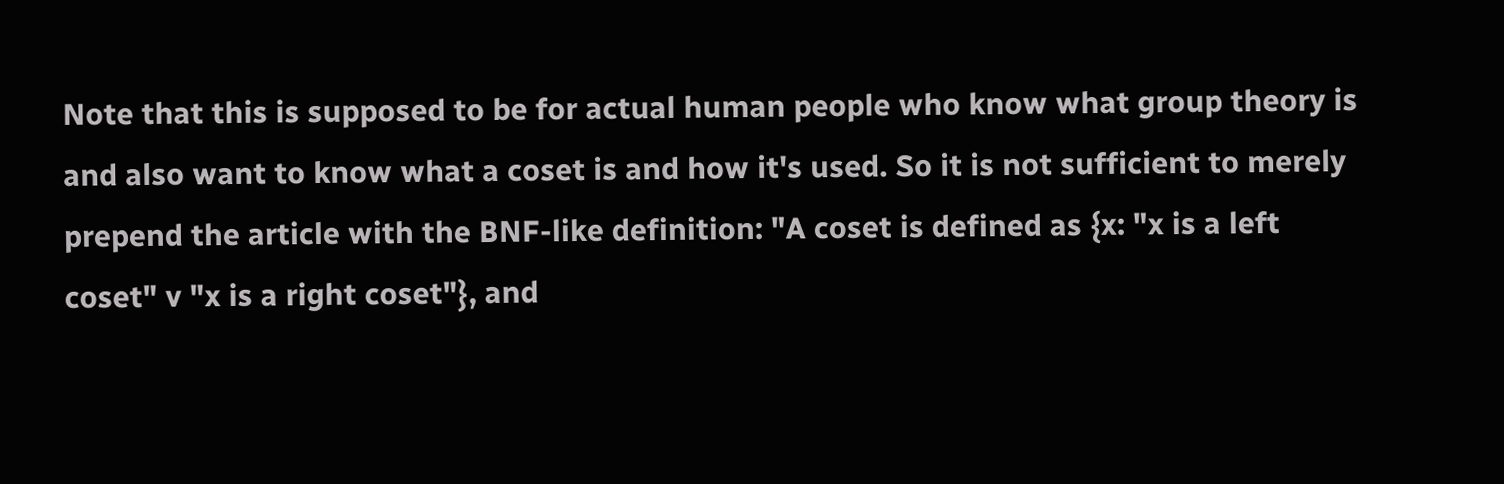Note that this is supposed to be for actual human people who know what group theory is and also want to know what a coset is and how it's used. So it is not sufficient to merely prepend the article with the BNF-like definition: "A coset is defined as {x: "x is a left coset" v "x is a right coset"}, and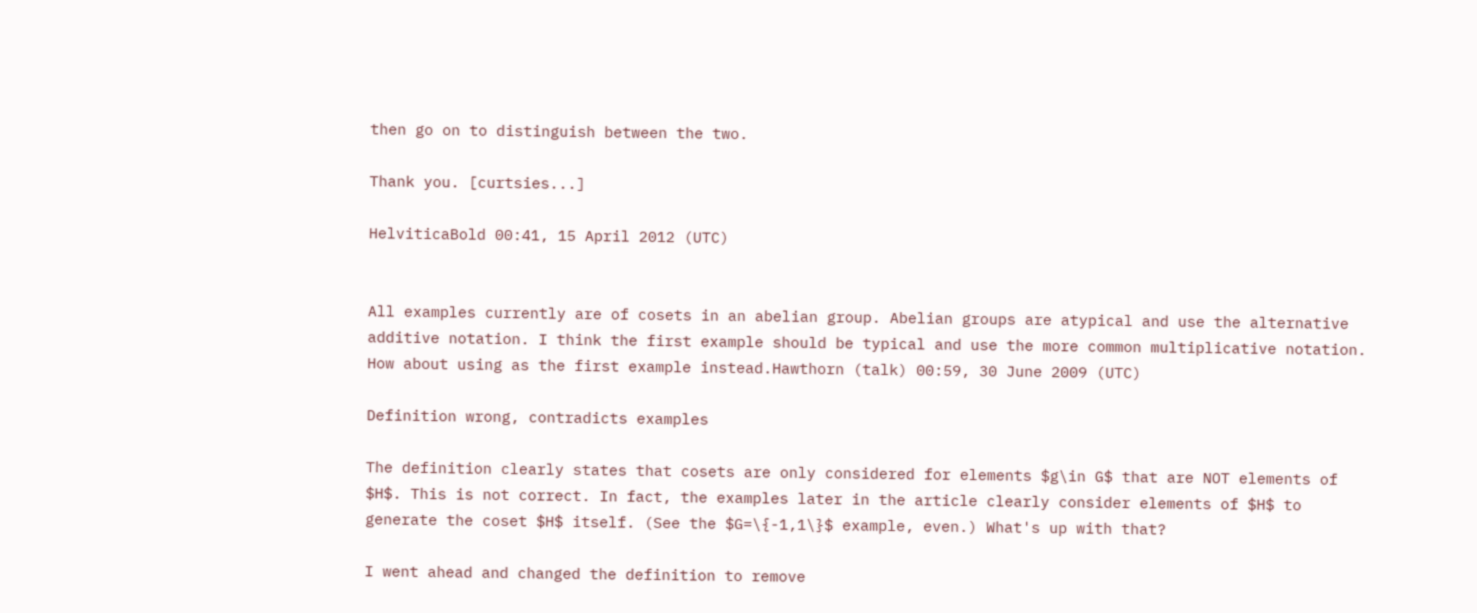then go on to distinguish between the two.

Thank you. [curtsies...]

HelviticaBold 00:41, 15 April 2012 (UTC)


All examples currently are of cosets in an abelian group. Abelian groups are atypical and use the alternative additive notation. I think the first example should be typical and use the more common multiplicative notation. How about using as the first example instead.Hawthorn (talk) 00:59, 30 June 2009 (UTC)

Definition wrong, contradicts examples

The definition clearly states that cosets are only considered for elements $g\in G$ that are NOT elements of $H$. This is not correct. In fact, the examples later in the article clearly consider elements of $H$ to generate the coset $H$ itself. (See the $G=\{-1,1\}$ example, even.) What's up with that?

I went ahead and changed the definition to remove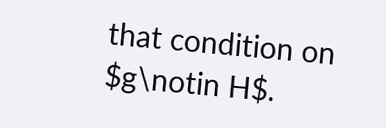that condition on $g\notin H$.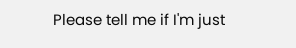Please tell me if I'm just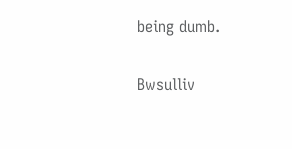being dumb.

Bwsulliv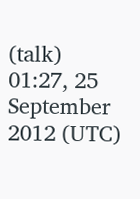(talk) 01:27, 25 September 2012 (UTC)